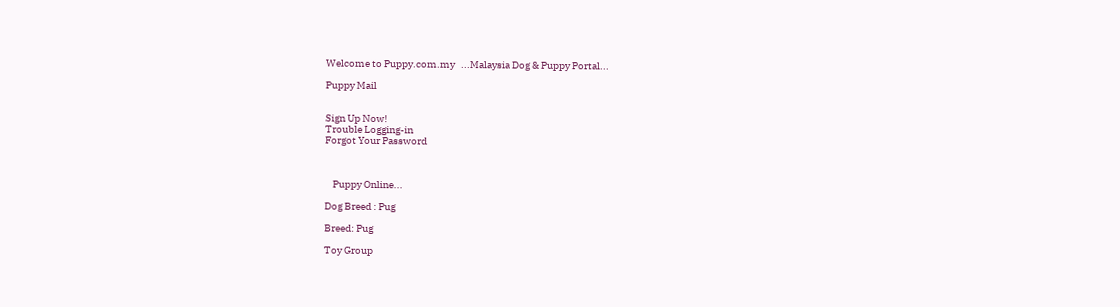Welcome to Puppy.com.my   ...Malaysia Dog & Puppy Portal...

Puppy Mail


Sign Up Now!
Trouble Logging-in
Forgot Your Password



    Puppy Online...

Dog Breed : Pug

Breed: Pug

Toy Group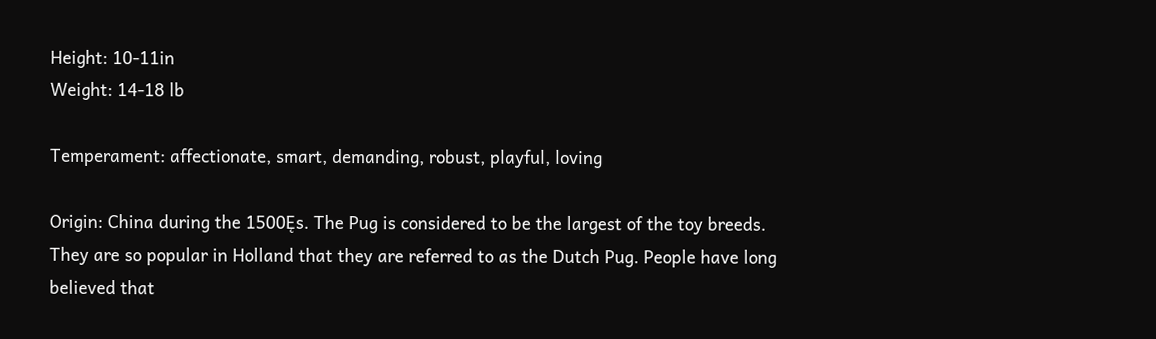Height: 10-11in
Weight: 14-18 lb

Temperament: affectionate, smart, demanding, robust, playful, loving

Origin: China during the 1500Ęs. The Pug is considered to be the largest of the toy breeds. They are so popular in Holland that they are referred to as the Dutch Pug. People have long believed that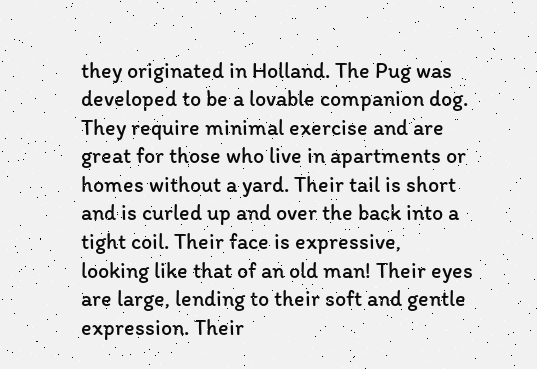they originated in Holland. The Pug was developed to be a lovable companion dog. They require minimal exercise and are great for those who live in apartments or homes without a yard. Their tail is short and is curled up and over the back into a tight coil. Their face is expressive, looking like that of an old man! Their eyes are large, lending to their soft and gentle expression. Their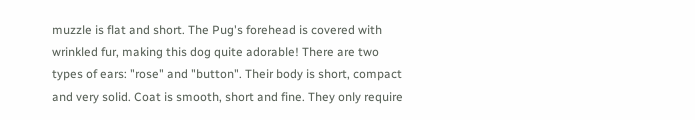muzzle is flat and short. The Pug's forehead is covered with wrinkled fur, making this dog quite adorable! There are two types of ears: "rose" and "button". Their body is short, compact and very solid. Coat is smooth, short and fine. They only require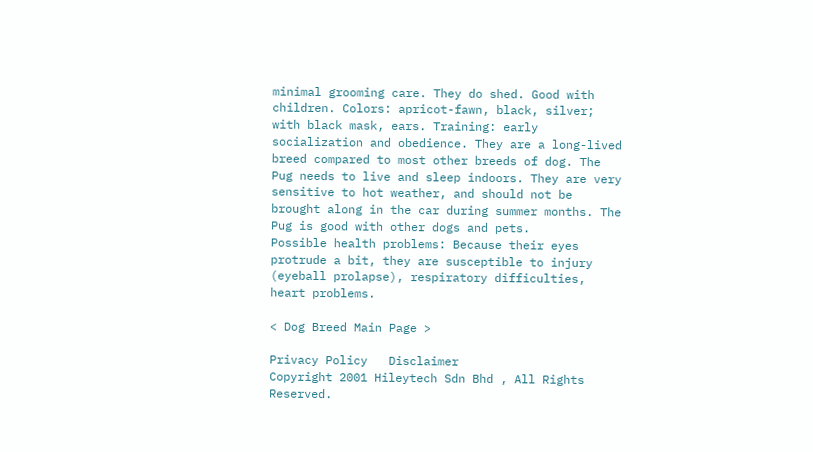minimal grooming care. They do shed. Good with children. Colors: apricot-fawn, black, silver; with black mask, ears. Training: early socialization and obedience. They are a long-lived breed compared to most other breeds of dog. The Pug needs to live and sleep indoors. They are very sensitive to hot weather, and should not be brought along in the car during summer months. The Pug is good with other dogs and pets.
Possible health problems: Because their eyes protrude a bit, they are susceptible to injury (eyeball prolapse), respiratory difficulties, heart problems.

< Dog Breed Main Page >

Privacy Policy   Disclaimer
Copyright 2001 Hileytech Sdn Bhd , All Rights Reserved.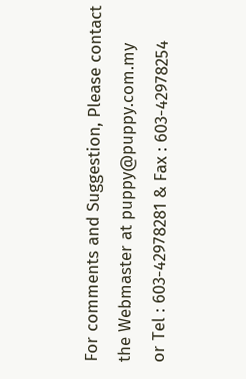For comments and Suggestion, Please contact the Webmaster at puppy@puppy.com.my
or Tel : 603-42978281 & Fax : 603-42978254